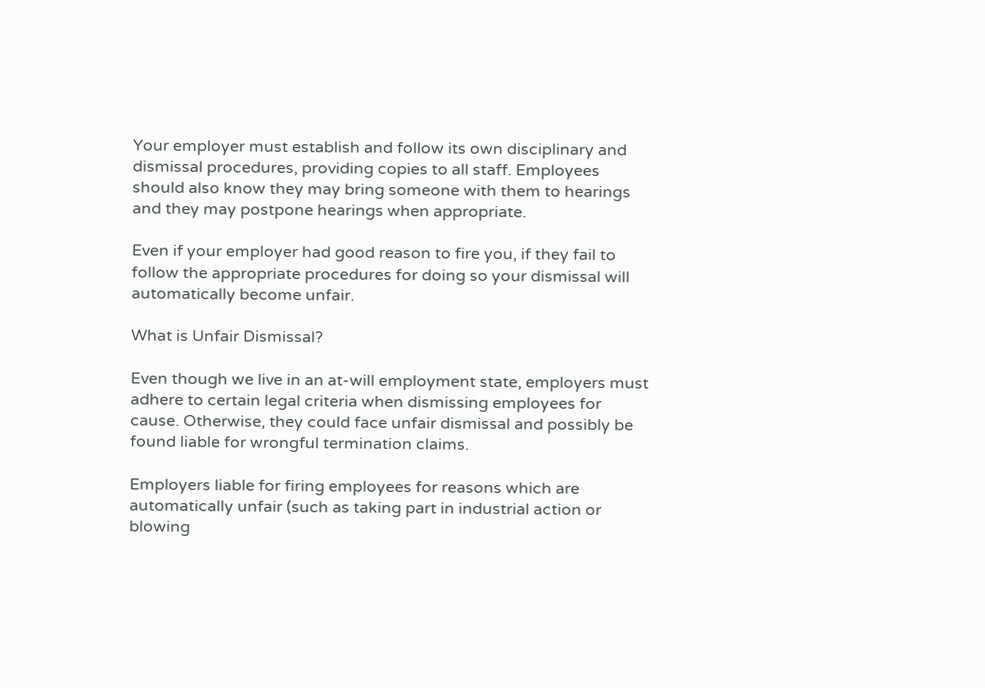Your employer must establish and follow its own disciplinary and dismissal procedures, providing copies to all staff. Employees should also know they may bring someone with them to hearings and they may postpone hearings when appropriate.

Even if your employer had good reason to fire you, if they fail to follow the appropriate procedures for doing so your dismissal will automatically become unfair.

What is Unfair Dismissal?

Even though we live in an at-will employment state, employers must adhere to certain legal criteria when dismissing employees for cause. Otherwise, they could face unfair dismissal and possibly be found liable for wrongful termination claims.

Employers liable for firing employees for reasons which are automatically unfair (such as taking part in industrial action or blowing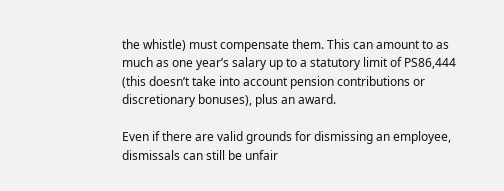the whistle) must compensate them. This can amount to as much as one year’s salary up to a statutory limit of PS86,444 (this doesn’t take into account pension contributions or discretionary bonuses), plus an award.

Even if there are valid grounds for dismissing an employee, dismissals can still be unfair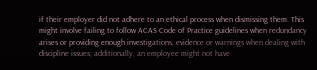if their employer did not adhere to an ethical process when dismissing them. This might involve failing to follow ACAS Code of Practice guidelines when redundancy arises or providing enough investigations, evidence or warnings when dealing with discipline issues; additionally, an employee might not have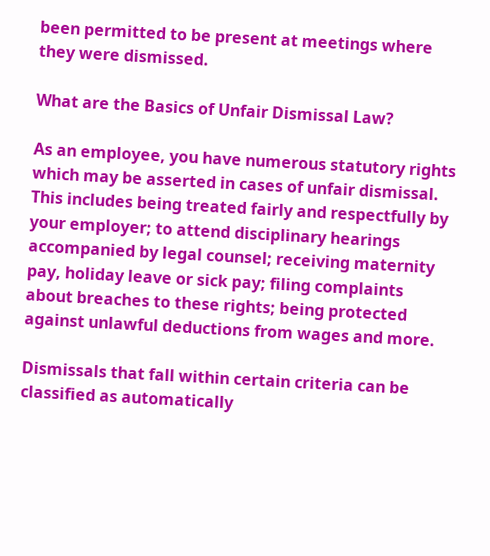been permitted to be present at meetings where they were dismissed.

What are the Basics of Unfair Dismissal Law?

As an employee, you have numerous statutory rights which may be asserted in cases of unfair dismissal. This includes being treated fairly and respectfully by your employer; to attend disciplinary hearings accompanied by legal counsel; receiving maternity pay, holiday leave or sick pay; filing complaints about breaches to these rights; being protected against unlawful deductions from wages and more.

Dismissals that fall within certain criteria can be classified as automatically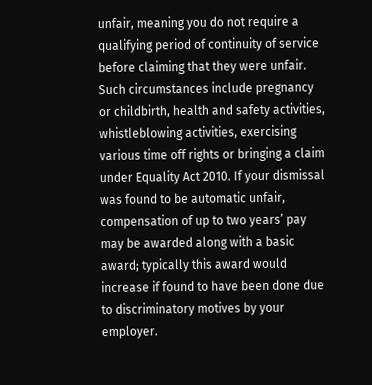unfair, meaning you do not require a qualifying period of continuity of service before claiming that they were unfair. Such circumstances include pregnancy or childbirth, health and safety activities, whistleblowing activities, exercising various time off rights or bringing a claim under Equality Act 2010. If your dismissal was found to be automatic unfair, compensation of up to two years’ pay may be awarded along with a basic award; typically this award would increase if found to have been done due to discriminatory motives by your employer.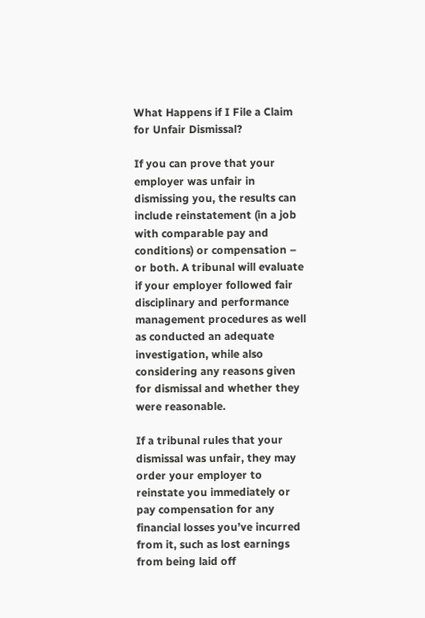What Happens if I File a Claim for Unfair Dismissal?

If you can prove that your employer was unfair in dismissing you, the results can include reinstatement (in a job with comparable pay and conditions) or compensation – or both. A tribunal will evaluate if your employer followed fair disciplinary and performance management procedures as well as conducted an adequate investigation, while also considering any reasons given for dismissal and whether they were reasonable.

If a tribunal rules that your dismissal was unfair, they may order your employer to reinstate you immediately or pay compensation for any financial losses you’ve incurred from it, such as lost earnings from being laid off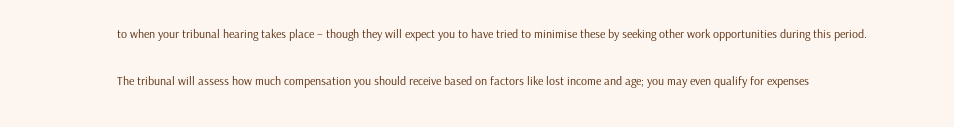to when your tribunal hearing takes place – though they will expect you to have tried to minimise these by seeking other work opportunities during this period.

The tribunal will assess how much compensation you should receive based on factors like lost income and age; you may even qualify for expenses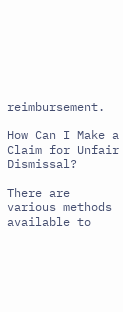reimbursement.

How Can I Make a Claim for Unfair Dismissal?

There are various methods available to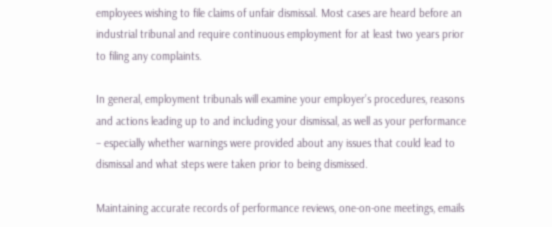employees wishing to file claims of unfair dismissal. Most cases are heard before an industrial tribunal and require continuous employment for at least two years prior to filing any complaints.

In general, employment tribunals will examine your employer’s procedures, reasons and actions leading up to and including your dismissal, as well as your performance – especially whether warnings were provided about any issues that could lead to dismissal and what steps were taken prior to being dismissed.

Maintaining accurate records of performance reviews, one-on-one meetings, emails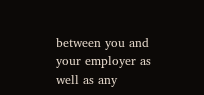between you and your employer as well as any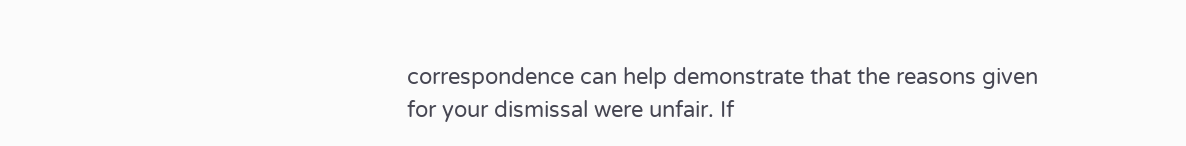correspondence can help demonstrate that the reasons given for your dismissal were unfair. If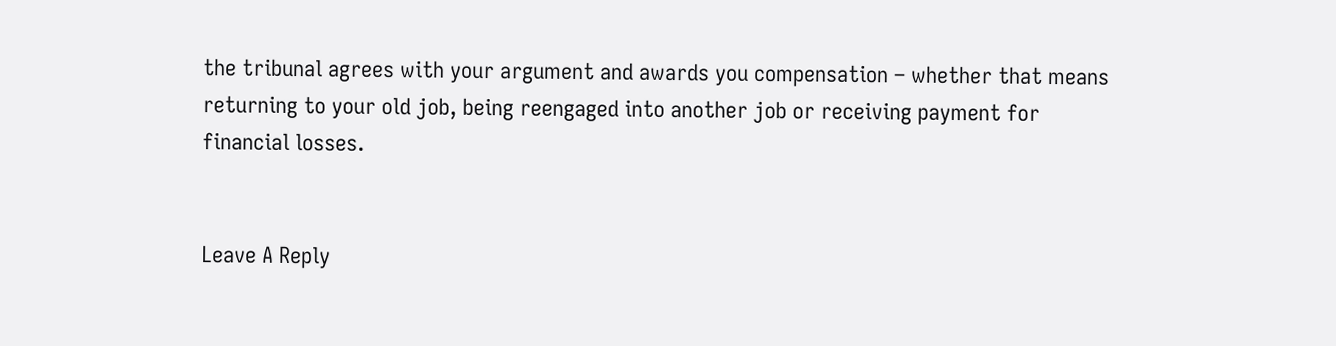the tribunal agrees with your argument and awards you compensation – whether that means returning to your old job, being reengaged into another job or receiving payment for financial losses.


Leave A Reply